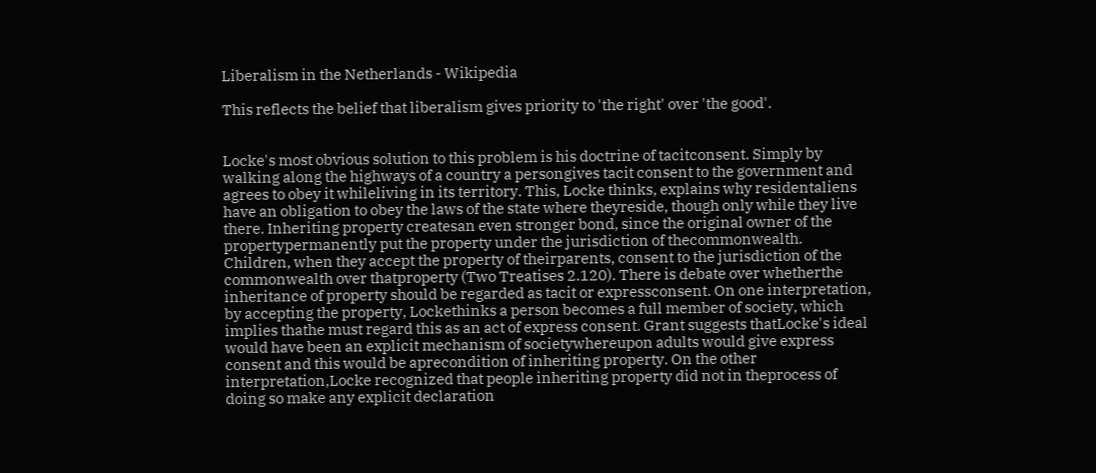Liberalism in the Netherlands - Wikipedia

This reflects the belief that liberalism gives priority to 'the right' over 'the good'.


Locke's most obvious solution to this problem is his doctrine of tacitconsent. Simply by walking along the highways of a country a persongives tacit consent to the government and agrees to obey it whileliving in its territory. This, Locke thinks, explains why residentaliens have an obligation to obey the laws of the state where theyreside, though only while they live there. Inheriting property createsan even stronger bond, since the original owner of the propertypermanently put the property under the jurisdiction of thecommonwealth. Children, when they accept the property of theirparents, consent to the jurisdiction of the commonwealth over thatproperty (Two Treatises 2.120). There is debate over whetherthe inheritance of property should be regarded as tacit or expressconsent. On one interpretation, by accepting the property, Lockethinks a person becomes a full member of society, which implies thathe must regard this as an act of express consent. Grant suggests thatLocke's ideal would have been an explicit mechanism of societywhereupon adults would give express consent and this would be aprecondition of inheriting property. On the other interpretation,Locke recognized that people inheriting property did not in theprocess of doing so make any explicit declaration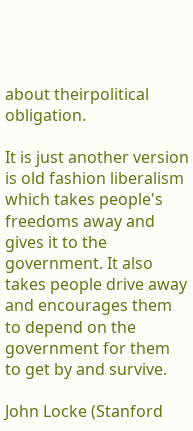about theirpolitical obligation.

It is just another version is old fashion liberalism which takes people's freedoms away and gives it to the government. It also takes people drive away and encourages them to depend on the government for them to get by and survive.

John Locke (Stanford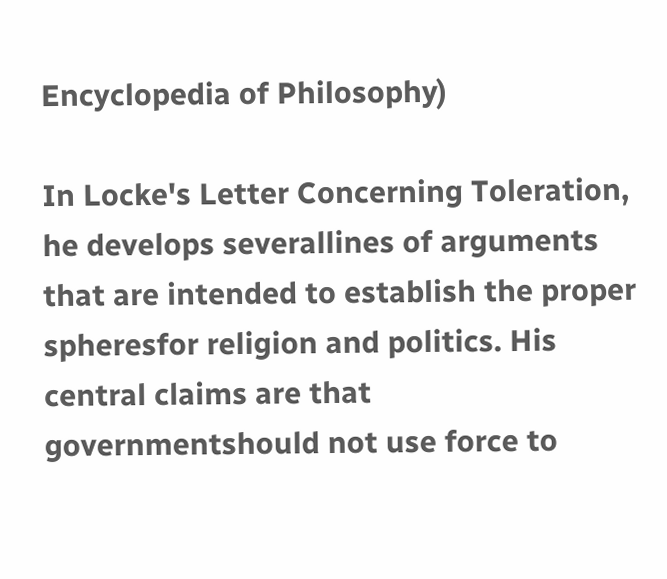Encyclopedia of Philosophy)

In Locke's Letter Concerning Toleration, he develops severallines of arguments that are intended to establish the proper spheresfor religion and politics. His central claims are that governmentshould not use force to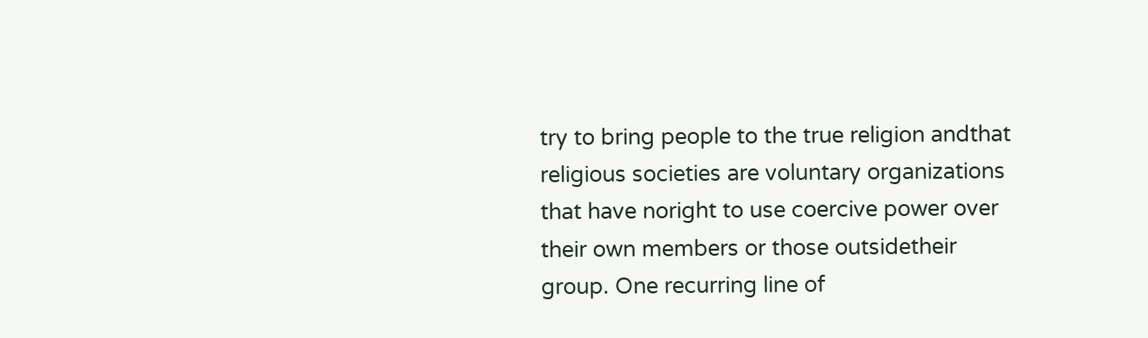try to bring people to the true religion andthat religious societies are voluntary organizations that have noright to use coercive power over their own members or those outsidetheir group. One recurring line of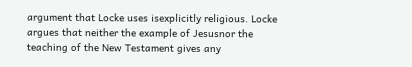argument that Locke uses isexplicitly religious. Locke argues that neither the example of Jesusnor the teaching of the New Testament gives any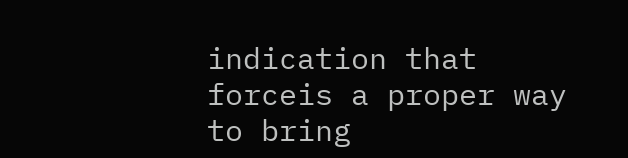indication that forceis a proper way to bring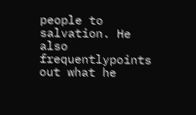people to salvation. He also frequentlypoints out what he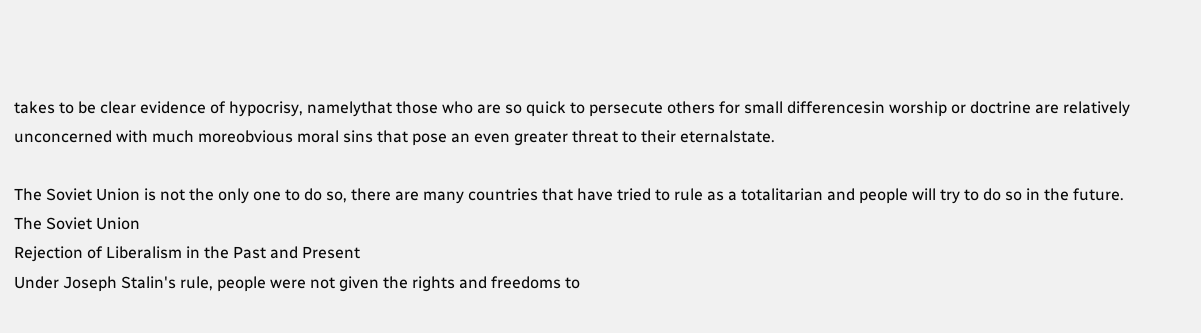takes to be clear evidence of hypocrisy, namelythat those who are so quick to persecute others for small differencesin worship or doctrine are relatively unconcerned with much moreobvious moral sins that pose an even greater threat to their eternalstate.

The Soviet Union is not the only one to do so, there are many countries that have tried to rule as a totalitarian and people will try to do so in the future.
The Soviet Union
Rejection of Liberalism in the Past and Present
Under Joseph Stalin's rule, people were not given the rights and freedoms to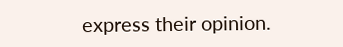express their opinion.